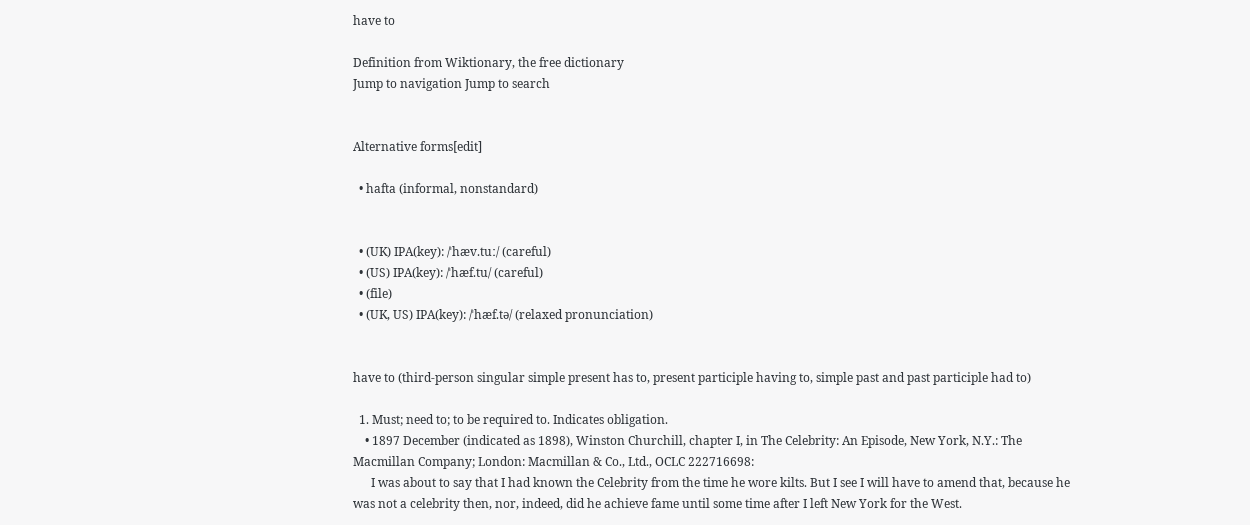have to

Definition from Wiktionary, the free dictionary
Jump to navigation Jump to search


Alternative forms[edit]

  • hafta (informal, nonstandard)


  • (UK) IPA(key): /ˈhæv.tuː/ (careful)
  • (US) IPA(key): /ˈhæf.tu/ (careful)
  • (file)
  • (UK, US) IPA(key): /ˈhæf.tə/ (relaxed pronunciation)


have to (third-person singular simple present has to, present participle having to, simple past and past participle had to)

  1. Must; need to; to be required to. Indicates obligation.
    • 1897 December (indicated as 1898), Winston Churchill, chapter I, in The Celebrity: An Episode, New York, N.Y.: The Macmillan Company; London: Macmillan & Co., Ltd., OCLC 222716698:
      I was about to say that I had known the Celebrity from the time he wore kilts. But I see I will have to amend that, because he was not a celebrity then, nor, indeed, did he achieve fame until some time after I left New York for the West.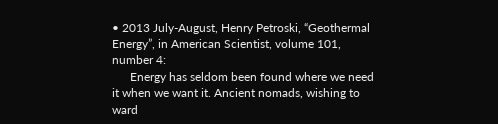• 2013 July-August, Henry Petroski, “Geothermal Energy”, in American Scientist, volume 101, number 4:
      Energy has seldom been found where we need it when we want it. Ancient nomads, wishing to ward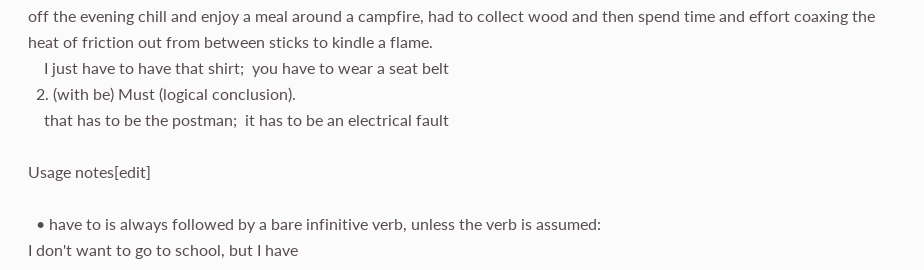off the evening chill and enjoy a meal around a campfire, had to collect wood and then spend time and effort coaxing the heat of friction out from between sticks to kindle a flame.
    I just have to have that shirt;  you have to wear a seat belt
  2. (with be) Must (logical conclusion).
    that has to be the postman;  it has to be an electrical fault

Usage notes[edit]

  • have to is always followed by a bare infinitive verb, unless the verb is assumed:
I don't want to go to school, but I have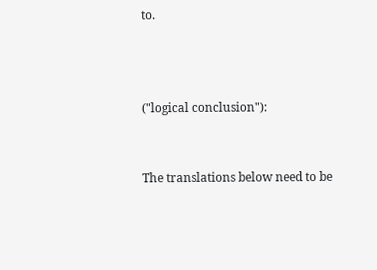to.



("logical conclusion"):


The translations below need to be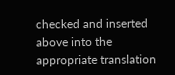checked and inserted above into the appropriate translation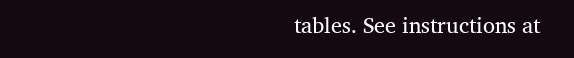tables. See instructions at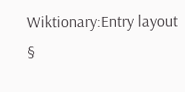Wiktionary:Entry layout §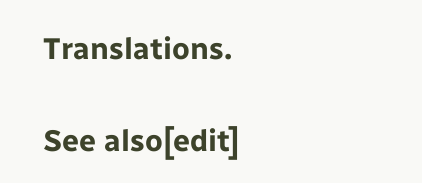Translations.

See also[edit]